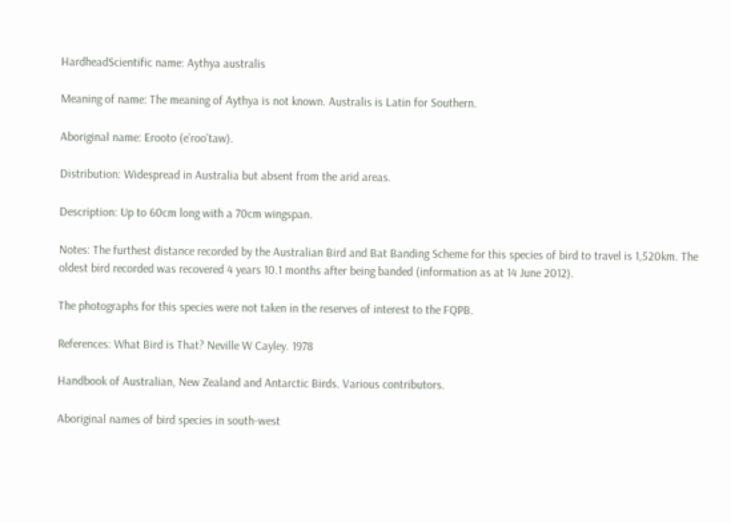HardheadScientific name: Aythya australis

Meaning of name: The meaning of Aythya is not known. Australis is Latin for Southern.

Aboriginal name: Erooto (e’roo’taw).

Distribution: Widespread in Australia but absent from the arid areas.

Description: Up to 60cm long with a 70cm wingspan.

Notes: The furthest distance recorded by the Australian Bird and Bat Banding Scheme for this species of bird to travel is 1,520km. The oldest bird recorded was recovered 4 years 10.1 months after being banded (information as at 14 June 2012).

The photographs for this species were not taken in the reserves of interest to the FQPB.

References: What Bird is That? Neville W Cayley. 1978

Handbook of Australian, New Zealand and Antarctic Birds. Various contributors.

Aboriginal names of bird species in south-west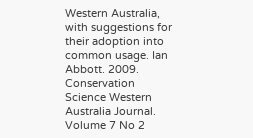Western Australia, with suggestions for their adoption into common usage. Ian Abbott. 2009. Conservation Science Western Australia Journal. Volume 7 No 2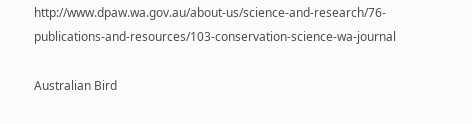http://www.dpaw.wa.gov.au/about-us/science-and-research/76-publications-and-resources/103-conservation-science-wa-journal

Australian Bird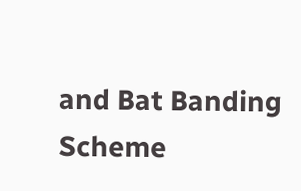and Bat Banding Scheme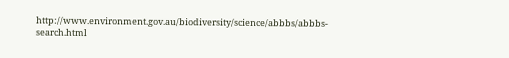http://www.environment.gov.au/biodiversity/science/abbbs/abbbs-search.html